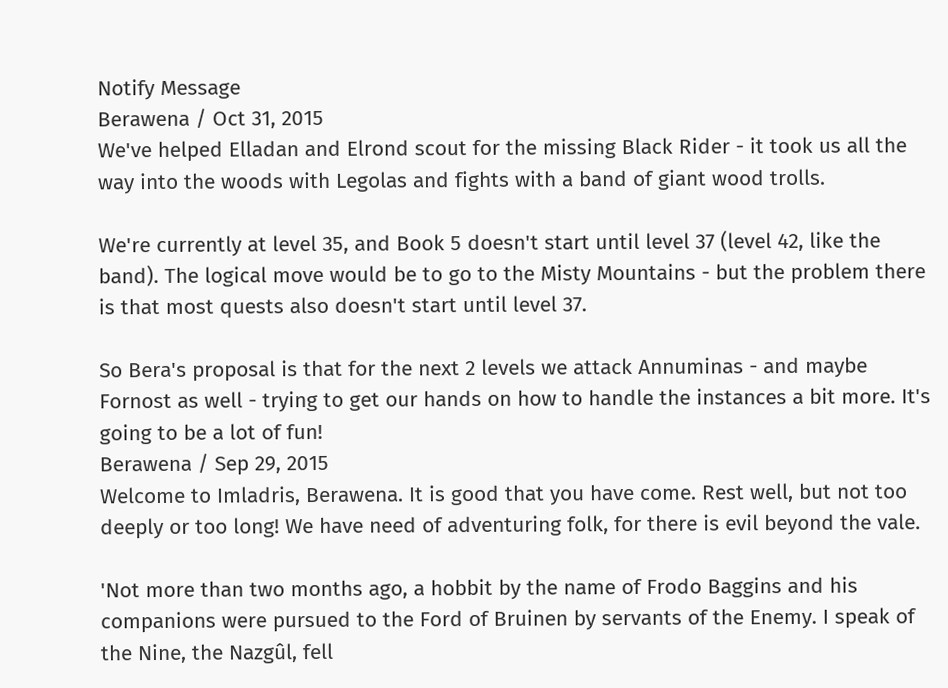Notify Message
Berawena / Oct 31, 2015
We've helped Elladan and Elrond scout for the missing Black Rider - it took us all the way into the woods with Legolas and fights with a band of giant wood trolls.

We're currently at level 35, and Book 5 doesn't start until level 37 (level 42, like the band). The logical move would be to go to the Misty Mountains - but the problem there is that most quests also doesn't start until level 37.

So Bera's proposal is that for the next 2 levels we attack Annuminas - and maybe Fornost as well - trying to get our hands on how to handle the instances a bit more. It's going to be a lot of fun!
Berawena / Sep 29, 2015
Welcome to Imladris, Berawena. It is good that you have come. Rest well, but not too deeply or too long! We have need of adventuring folk, for there is evil beyond the vale.

'Not more than two months ago, a hobbit by the name of Frodo Baggins and his companions were pursued to the Ford of Bruinen by servants of the Enemy. I speak of the Nine, the Nazgûl, fell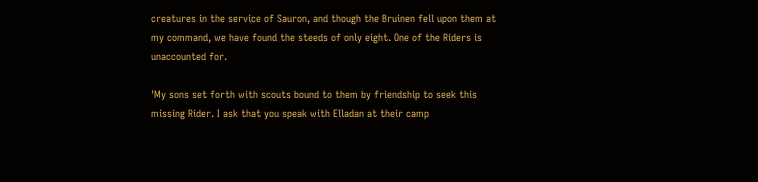creatures in the service of Sauron, and though the Bruinen fell upon them at my command, we have found the steeds of only eight. One of the Riders is unaccounted for.

'My sons set forth with scouts bound to them by friendship to seek this missing Rider. I ask that you speak with Elladan at their camp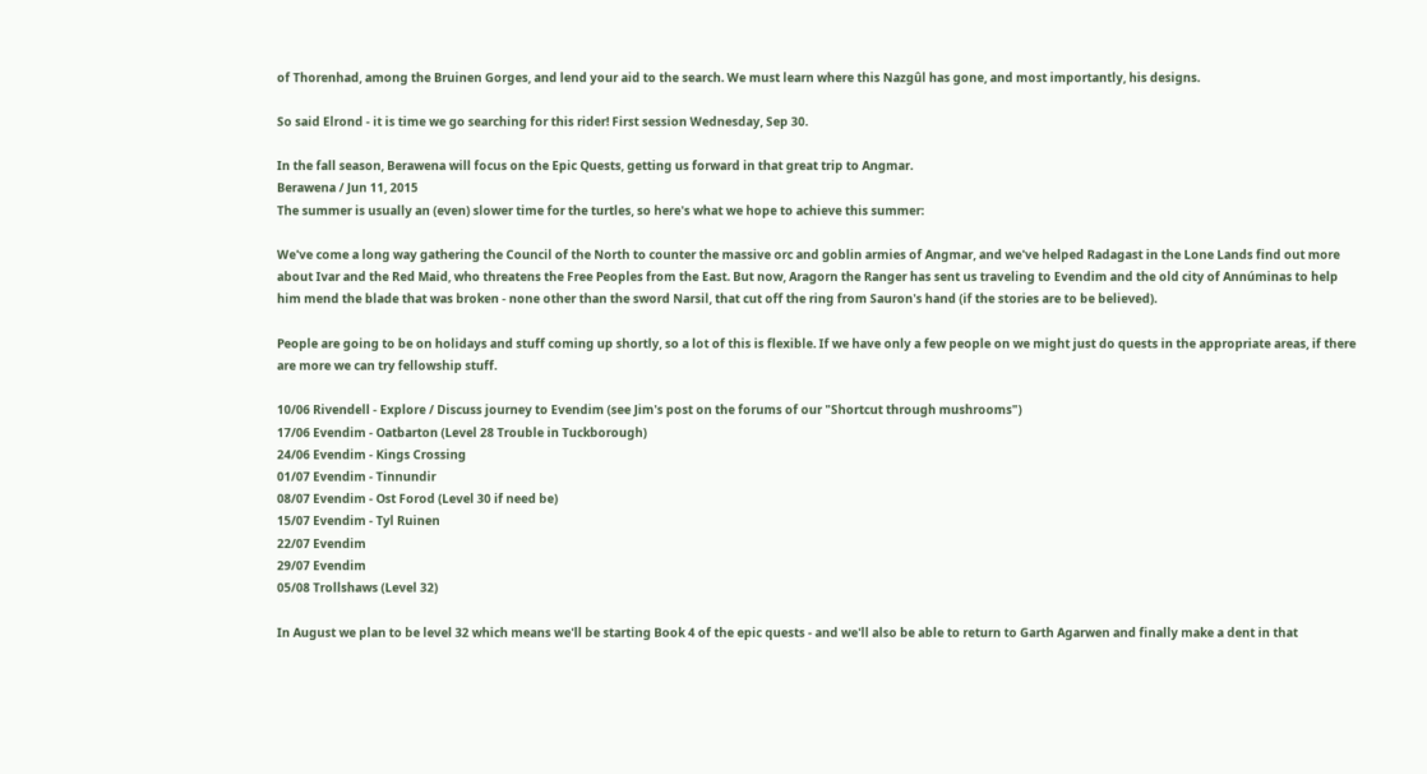of Thorenhad, among the Bruinen Gorges, and lend your aid to the search. We must learn where this Nazgûl has gone, and most importantly, his designs.

So said Elrond - it is time we go searching for this rider! First session Wednesday, Sep 30.

In the fall season, Berawena will focus on the Epic Quests, getting us forward in that great trip to Angmar.
Berawena / Jun 11, 2015
The summer is usually an (even) slower time for the turtles, so here's what we hope to achieve this summer:

We've come a long way gathering the Council of the North to counter the massive orc and goblin armies of Angmar, and we've helped Radagast in the Lone Lands find out more about Ivar and the Red Maid, who threatens the Free Peoples from the East. But now, Aragorn the Ranger has sent us traveling to Evendim and the old city of Annúminas to help him mend the blade that was broken - none other than the sword Narsil, that cut off the ring from Sauron's hand (if the stories are to be believed).

People are going to be on holidays and stuff coming up shortly, so a lot of this is flexible. If we have only a few people on we might just do quests in the appropriate areas, if there are more we can try fellowship stuff.

10/06 Rivendell - Explore / Discuss journey to Evendim (see Jim's post on the forums of our "Shortcut through mushrooms")
17/06 Evendim - Oatbarton (Level 28 Trouble in Tuckborough)
24/06 Evendim - Kings Crossing
01/07 Evendim - Tinnundir
08/07 Evendim - Ost Forod (Level 30 if need be)
15/07 Evendim - Tyl Ruinen
22/07 Evendim
29/07 Evendim
05/08 Trollshaws (Level 32)

In August we plan to be level 32 which means we'll be starting Book 4 of the epic quests - and we'll also be able to return to Garth Agarwen and finally make a dent in that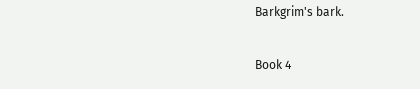Barkgrim's bark.

Book 4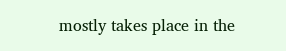mostly takes place in the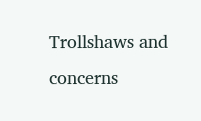Trollshaws and concerns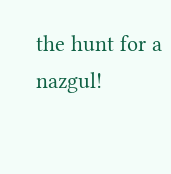the hunt for a nazgul!